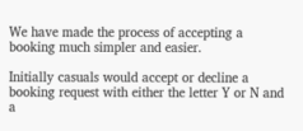We have made the process of accepting a booking much simpler and easier.

Initially casuals would accept or decline a booking request with either the letter Y or N and a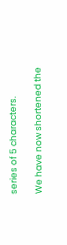series of 5 characters.

We have now shortened the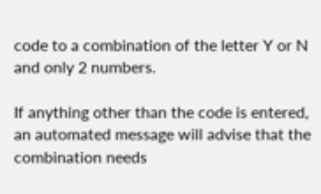code to a combination of the letter Y or N and only 2 numbers.

If anything other than the code is entered, an automated message will advise that the combination needs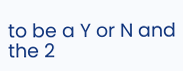to be a Y or N and the 2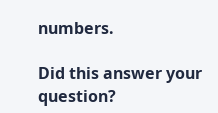numbers.

Did this answer your question?